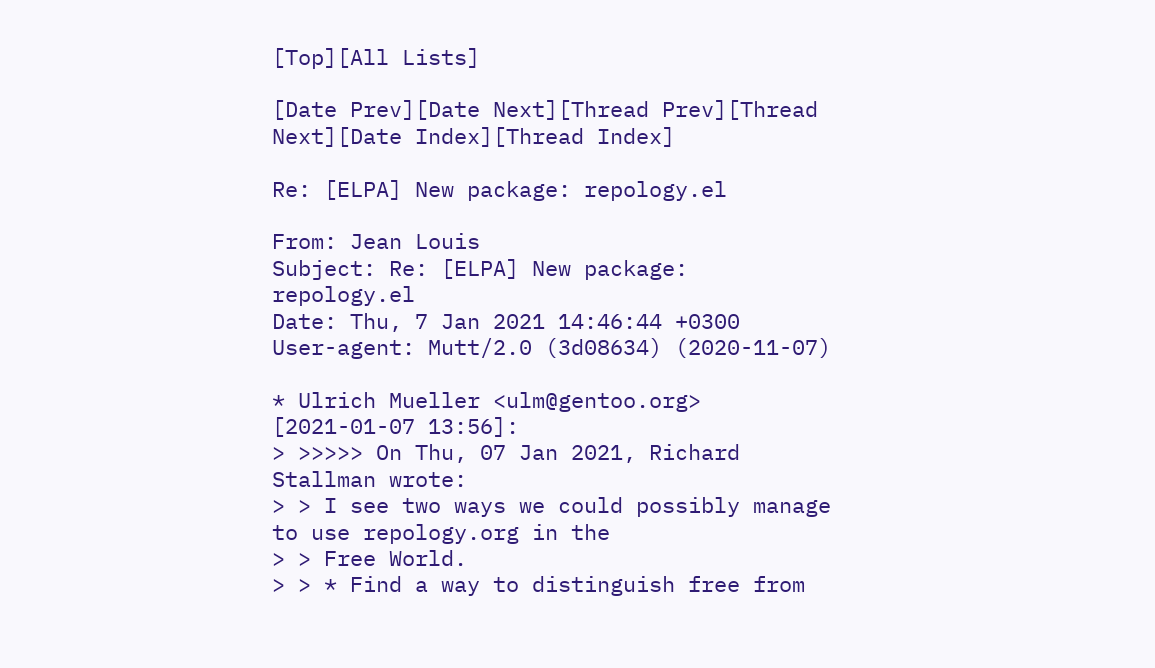[Top][All Lists]

[Date Prev][Date Next][Thread Prev][Thread Next][Date Index][Thread Index]

Re: [ELPA] New package: repology.el

From: Jean Louis
Subject: Re: [ELPA] New package: repology.el
Date: Thu, 7 Jan 2021 14:46:44 +0300
User-agent: Mutt/2.0 (3d08634) (2020-11-07)

* Ulrich Mueller <ulm@gentoo.org> [2021-01-07 13:56]:
> >>>>> On Thu, 07 Jan 2021, Richard Stallman wrote:
> > I see two ways we could possibly manage to use repology.org in the
> > Free World.
> > * Find a way to distinguish free from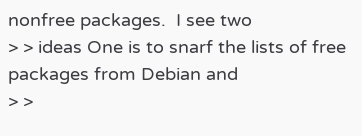nonfree packages.  I see two
> > ideas One is to snarf the lists of free packages from Debian and
> >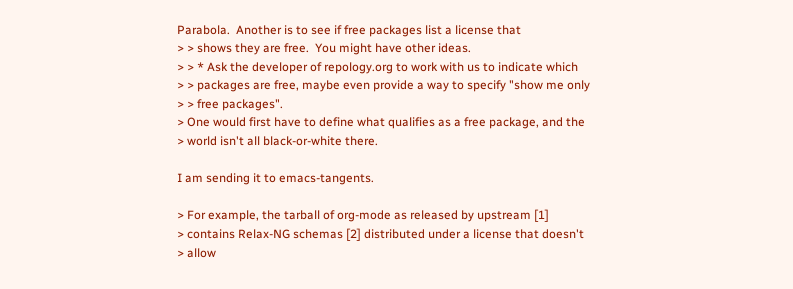Parabola.  Another is to see if free packages list a license that
> > shows they are free.  You might have other ideas.
> > * Ask the developer of repology.org to work with us to indicate which
> > packages are free, maybe even provide a way to specify "show me only
> > free packages".
> One would first have to define what qualifies as a free package, and the
> world isn't all black-or-white there.

I am sending it to emacs-tangents.

> For example, the tarball of org-mode as released by upstream [1]
> contains Relax-NG schemas [2] distributed under a license that doesn't
> allow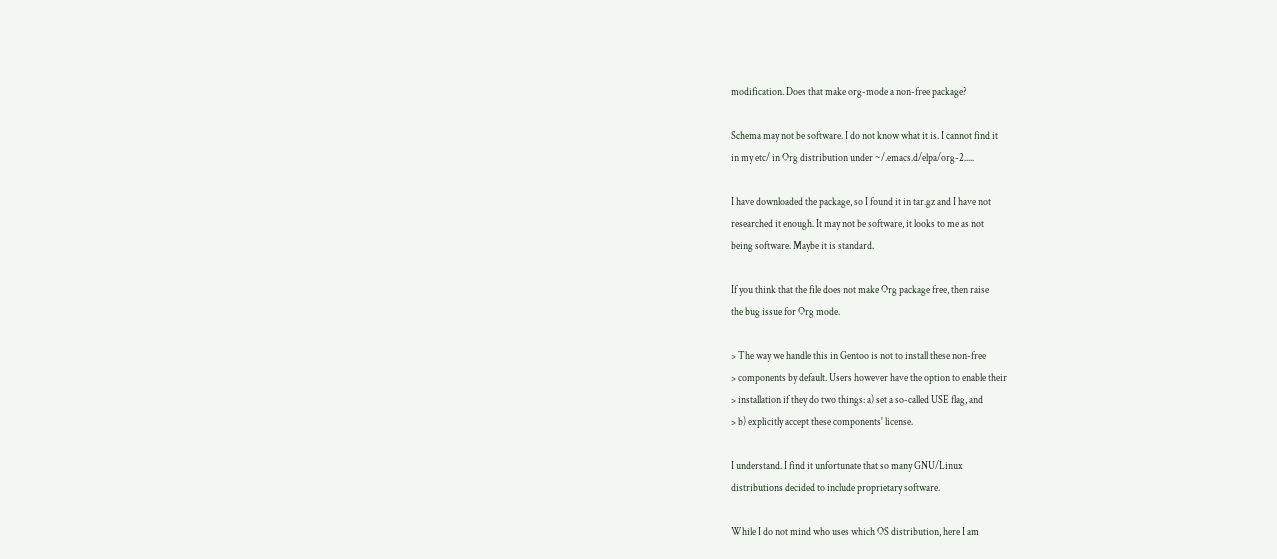modification. Does that make org-mode a non-free package?

Schema may not be software. I do not know what it is. I cannot find it
in my etc/ in Org distribution under ~/.emacs.d/elpa/org-2.....

I have downloaded the package, so I found it in tar.gz and I have not
researched it enough. It may not be software, it looks to me as not
being software. Maybe it is standard.

If you think that the file does not make Org package free, then raise
the bug issue for Org mode.

> The way we handle this in Gentoo is not to install these non-free
> components by default. Users however have the option to enable their
> installation if they do two things: a) set a so-called USE flag, and
> b) explicitly accept these components' license.

I understand. I find it unfortunate that so many GNU/Linux
distributions decided to include proprietary software.

While I do not mind who uses which OS distribution, here I am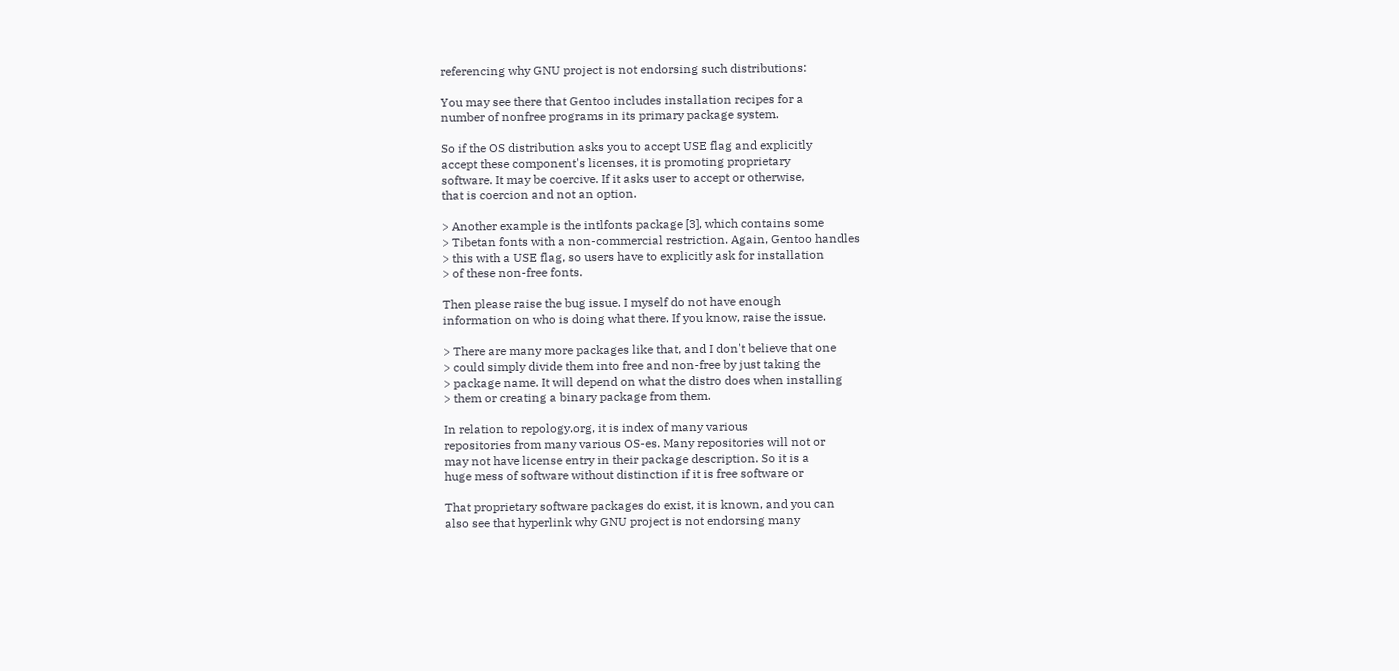referencing why GNU project is not endorsing such distributions:

You may see there that Gentoo includes installation recipes for a
number of nonfree programs in its primary package system.

So if the OS distribution asks you to accept USE flag and explicitly
accept these component's licenses, it is promoting proprietary
software. It may be coercive. If it asks user to accept or otherwise,
that is coercion and not an option.

> Another example is the intlfonts package [3], which contains some
> Tibetan fonts with a non-commercial restriction. Again, Gentoo handles
> this with a USE flag, so users have to explicitly ask for installation
> of these non-free fonts.

Then please raise the bug issue. I myself do not have enough
information on who is doing what there. If you know, raise the issue.

> There are many more packages like that, and I don't believe that one
> could simply divide them into free and non-free by just taking the
> package name. It will depend on what the distro does when installing
> them or creating a binary package from them.

In relation to repology.org, it is index of many various
repositories from many various OS-es. Many repositories will not or
may not have license entry in their package description. So it is a
huge mess of software without distinction if it is free software or

That proprietary software packages do exist, it is known, and you can
also see that hyperlink why GNU project is not endorsing many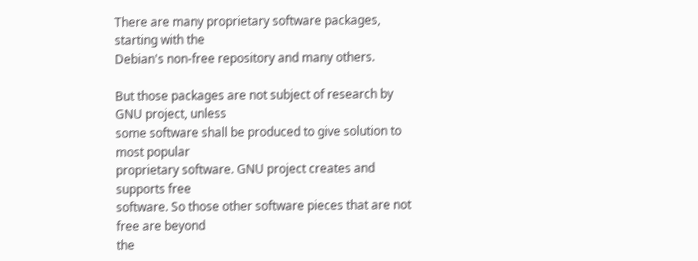There are many proprietary software packages, starting with the
Debian's non-free repository and many others.

But those packages are not subject of research by GNU project, unless
some software shall be produced to give solution to most popular
proprietary software. GNU project creates and supports free
software. So those other software pieces that are not free are beyond
the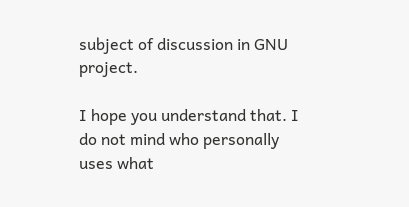subject of discussion in GNU project.

I hope you understand that. I do not mind who personally uses what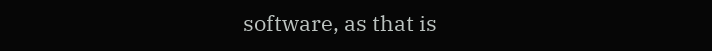software, as that is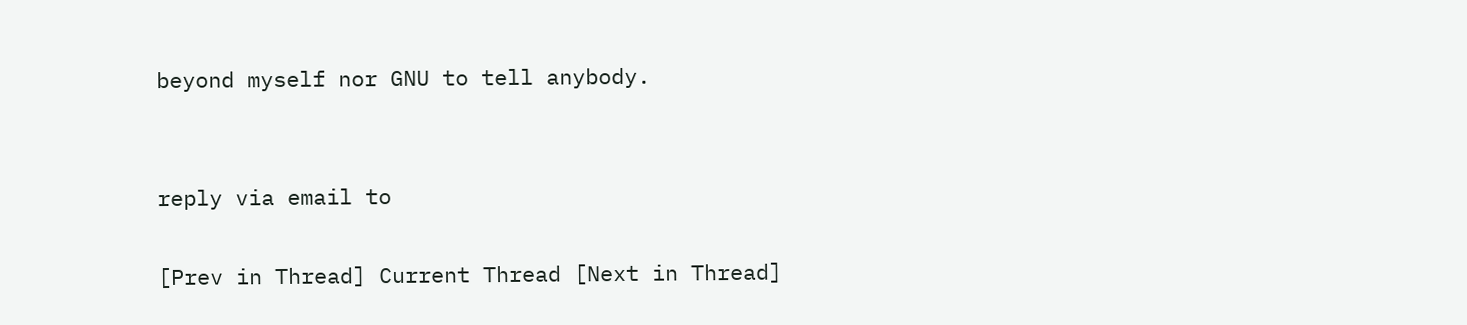beyond myself nor GNU to tell anybody.


reply via email to

[Prev in Thread] Current Thread [Next in Thread]